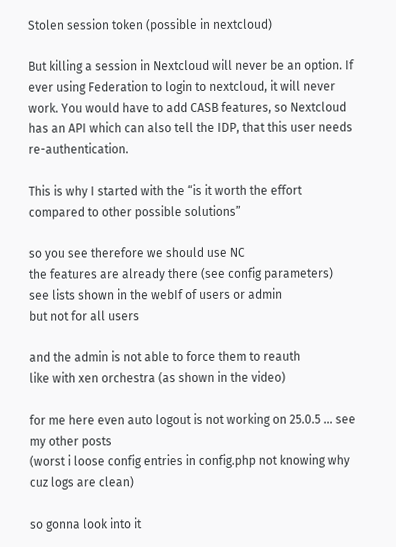Stolen session token (possible in nextcloud)

But killing a session in Nextcloud will never be an option. If ever using Federation to login to nextcloud, it will never work. You would have to add CASB features, so Nextcloud has an API which can also tell the IDP, that this user needs re-authentication.

This is why I started with the “is it worth the effort compared to other possible solutions”

so you see therefore we should use NC
the features are already there (see config parameters)
see lists shown in the webIf of users or admin
but not for all users

and the admin is not able to force them to reauth
like with xen orchestra (as shown in the video)

for me here even auto logout is not working on 25.0.5 … see my other posts
(worst i loose config entries in config.php not knowing why cuz logs are clean)

so gonna look into it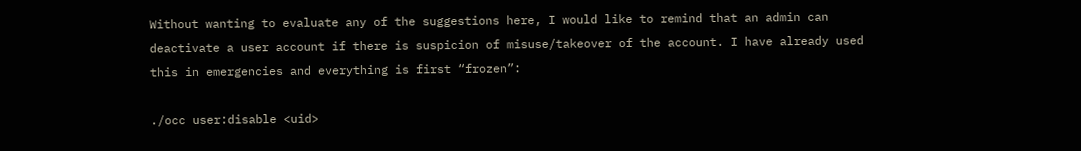Without wanting to evaluate any of the suggestions here, I would like to remind that an admin can deactivate a user account if there is suspicion of misuse/takeover of the account. I have already used this in emergencies and everything is first “frozen”:

./occ user:disable <uid>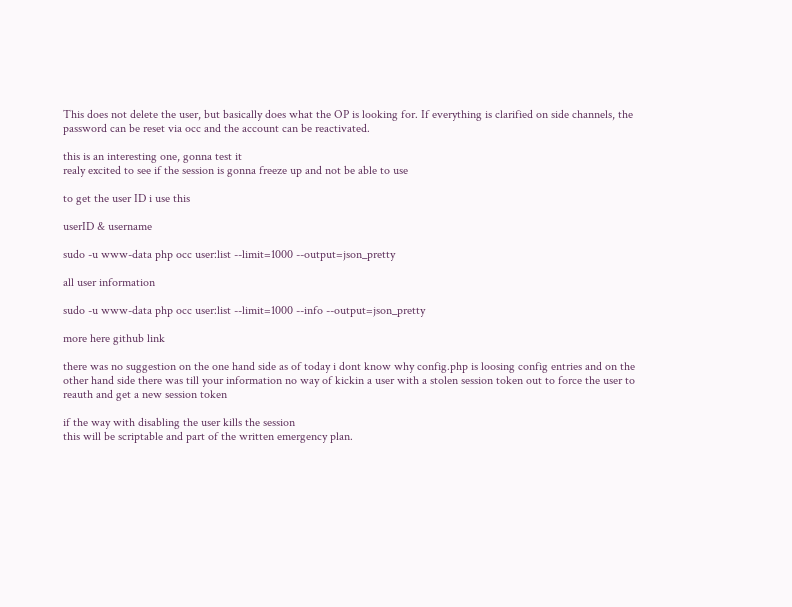This does not delete the user, but basically does what the OP is looking for. If everything is clarified on side channels, the password can be reset via occ and the account can be reactivated.

this is an interesting one, gonna test it
realy excited to see if the session is gonna freeze up and not be able to use

to get the user ID i use this

userID & username

sudo -u www-data php occ user:list --limit=1000 --output=json_pretty

all user information

sudo -u www-data php occ user:list --limit=1000 --info --output=json_pretty

more here github link

there was no suggestion on the one hand side as of today i dont know why config.php is loosing config entries and on the other hand side there was till your information no way of kickin a user with a stolen session token out to force the user to reauth and get a new session token

if the way with disabling the user kills the session
this will be scriptable and part of the written emergency plan.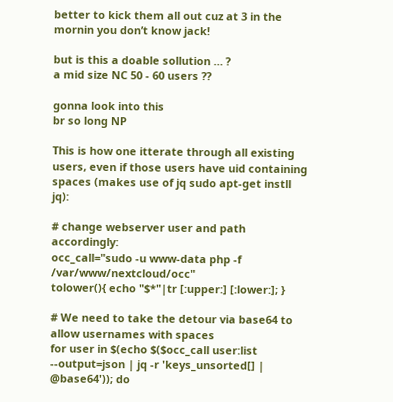better to kick them all out cuz at 3 in the mornin you don’t know jack!

but is this a doable sollution … ?
a mid size NC 50 - 60 users ??

gonna look into this
br so long NP

This is how one itterate through all existing users, even if those users have uid containing spaces (makes use of jq sudo apt-get instll jq):

# change webserver user and path accordingly:
occ_call="sudo -u www-data php -f /var/www/nextcloud/occ"
tolower(){ echo "$*"|tr [:upper:] [:lower:]; }

# We need to take the detour via base64 to allow usernames with spaces
for user in $(echo $($occ_call user:list --output=json | jq -r 'keys_unsorted[] | @base64')); do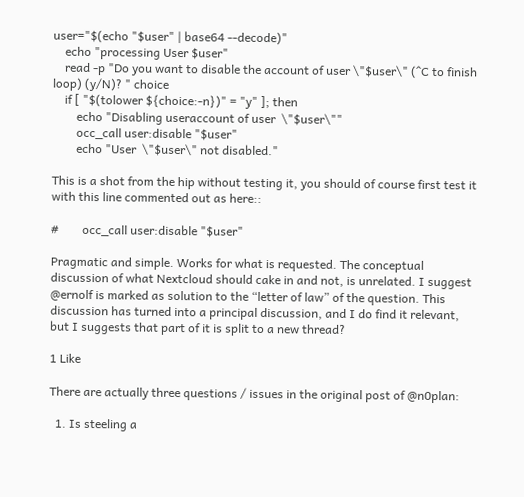user="$(echo "$user" | base64 --decode)"
    echo "processing User $user"
    read -p "Do you want to disable the account of user \"$user\" (^C to finish loop) (y/N)? " choice
    if [ "$(tolower ${choice:-n})" = "y" ]; then
        echo "Disabling useraccount of user  \"$user\""
        occ_call user:disable "$user"
        echo "User  \"$user\" not disabled."

This is a shot from the hip without testing it, you should of course first test it with this line commented out as here::

#        occ_call user:disable "$user"

Pragmatic and simple. Works for what is requested. The conceptual discussion of what Nextcloud should cake in and not, is unrelated. I suggest @ernolf is marked as solution to the “letter of law” of the question. This discussion has turned into a principal discussion, and I do find it relevant, but I suggests that part of it is split to a new thread?

1 Like

There are actually three questions / issues in the original post of @n0plan:

  1. Is steeling a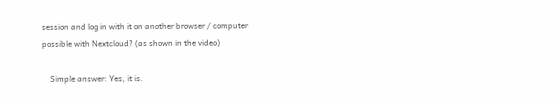session and log in with it on another browser / computer possible with Nextcloud? (as shown in the video)

    Simple answer: Yes, it is.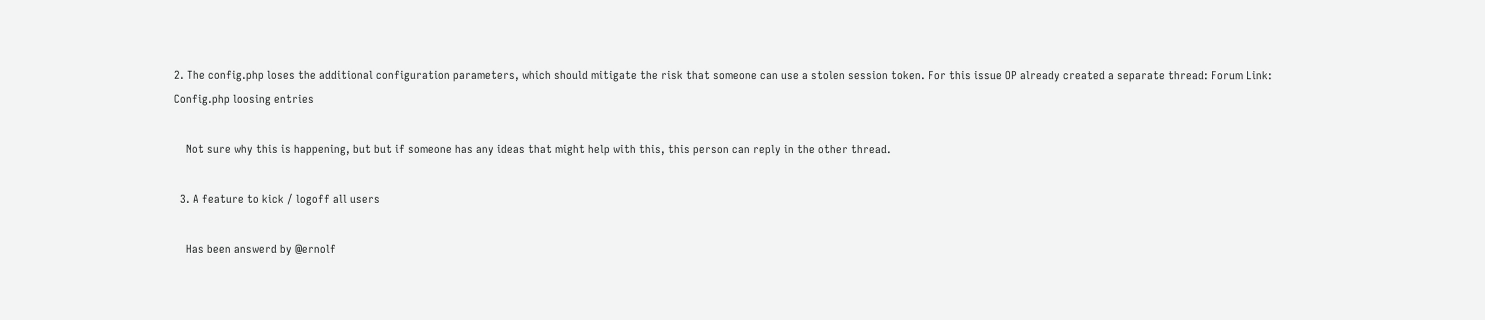2. The config.php loses the additional configuration parameters, which should mitigate the risk that someone can use a stolen session token. For this issue OP already created a separate thread: Forum Link: Config.php loosing entries

    Not sure why this is happening, but but if someone has any ideas that might help with this, this person can reply in the other thread.

  3. A feature to kick / logoff all users

    Has been answerd by @ernolf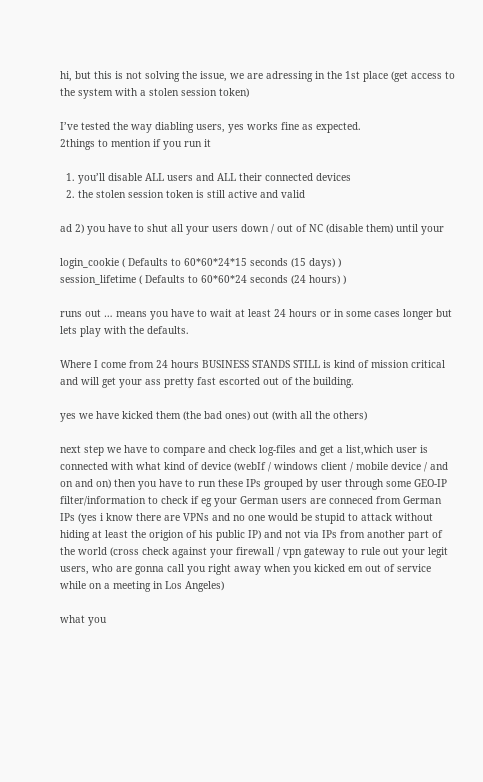hi, but this is not solving the issue, we are adressing in the 1st place (get access to the system with a stolen session token)

I’ve tested the way diabling users, yes works fine as expected.
2things to mention if you run it

  1. you’ll disable ALL users and ALL their connected devices
  2. the stolen session token is still active and valid

ad 2) you have to shut all your users down / out of NC (disable them) until your

login_cookie ( Defaults to 60*60*24*15 seconds (15 days) )
session_lifetime ( Defaults to 60*60*24 seconds (24 hours) )

runs out … means you have to wait at least 24 hours or in some cases longer but lets play with the defaults.

Where I come from 24 hours BUSINESS STANDS STILL is kind of mission critical and will get your ass pretty fast escorted out of the building.

yes we have kicked them (the bad ones) out (with all the others)

next step we have to compare and check log-files and get a list,which user is connected with what kind of device (webIf / windows client / mobile device / and on and on) then you have to run these IPs grouped by user through some GEO-IP filter/information to check if eg your German users are conneced from German IPs (yes i know there are VPNs and no one would be stupid to attack without hiding at least the origion of his public IP) and not via IPs from another part of the world (cross check against your firewall / vpn gateway to rule out your legit users, who are gonna call you right away when you kicked em out of service while on a meeting in Los Angeles)

what you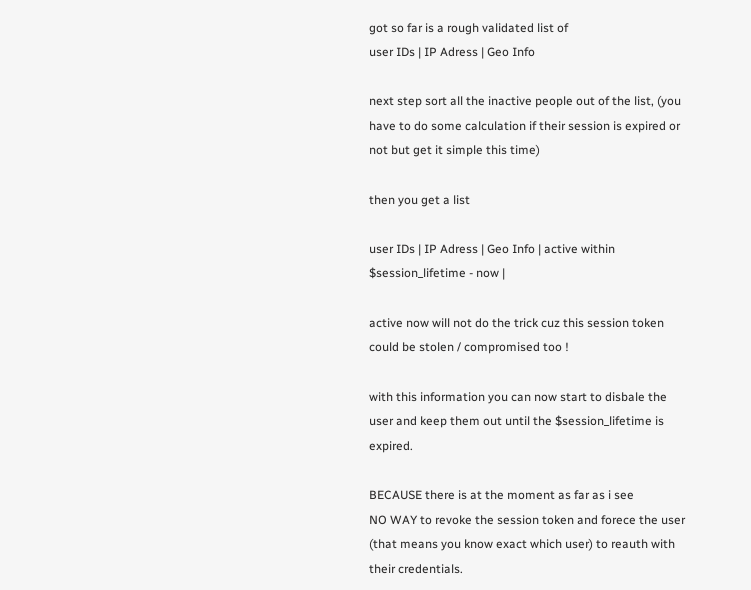got so far is a rough validated list of
user IDs | IP Adress | Geo Info

next step sort all the inactive people out of the list, (you have to do some calculation if their session is expired or not but get it simple this time)

then you get a list

user IDs | IP Adress | Geo Info | active within $session_lifetime - now |

active now will not do the trick cuz this session token could be stolen / compromised too !

with this information you can now start to disbale the user and keep them out until the $session_lifetime is expired.

BECAUSE there is at the moment as far as i see
NO WAY to revoke the session token and forece the user (that means you know exact which user) to reauth with their credentials.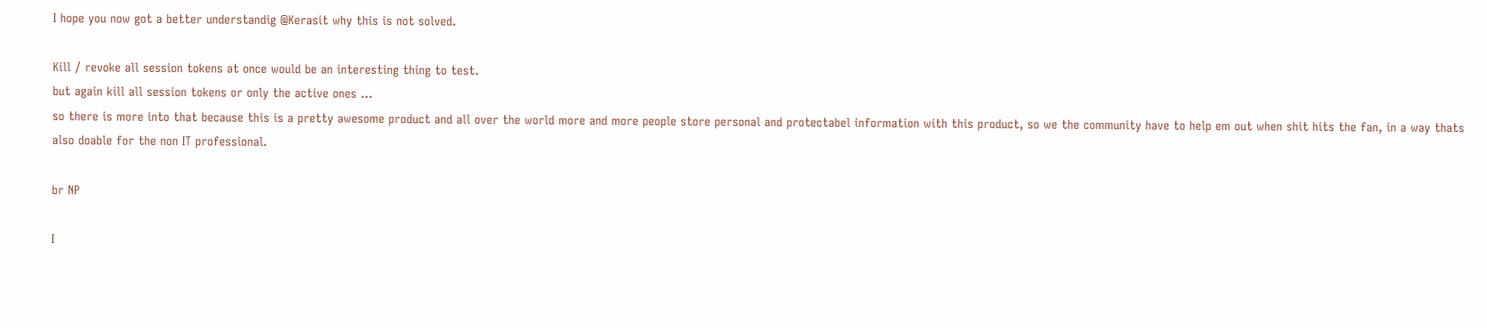I hope you now got a better understandig @Kerasit why this is not solved.

Kill / revoke all session tokens at once would be an interesting thing to test.
but again kill all session tokens or only the active ones …
so there is more into that because this is a pretty awesome product and all over the world more and more people store personal and protectabel information with this product, so we the community have to help em out when shit hits the fan, in a way thats also doable for the non IT professional.

br NP

I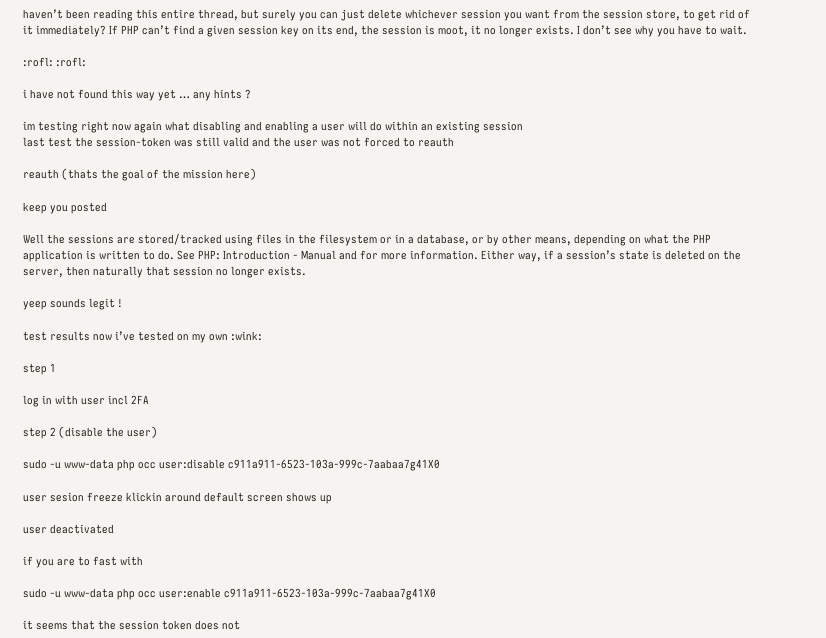haven’t been reading this entire thread, but surely you can just delete whichever session you want from the session store, to get rid of it immediately? If PHP can’t find a given session key on its end, the session is moot, it no longer exists. I don’t see why you have to wait.

:rofl: :rofl:

i have not found this way yet … any hints ?

im testing right now again what disabling and enabling a user will do within an existing session
last test the session-token was still valid and the user was not forced to reauth

reauth (thats the goal of the mission here)

keep you posted

Well the sessions are stored/tracked using files in the filesystem or in a database, or by other means, depending on what the PHP application is written to do. See PHP: Introduction - Manual and for more information. Either way, if a session’s state is deleted on the server, then naturally that session no longer exists.

yeep sounds legit !

test results now i’ve tested on my own :wink:

step 1

log in with user incl 2FA

step 2 (disable the user)

sudo -u www-data php occ user:disable c911a911-6523-103a-999c-7aabaa7g41X0

user sesion freeze klickin around default screen shows up

user deactivated

if you are to fast with

sudo -u www-data php occ user:enable c911a911-6523-103a-999c-7aabaa7g41X0

it seems that the session token does not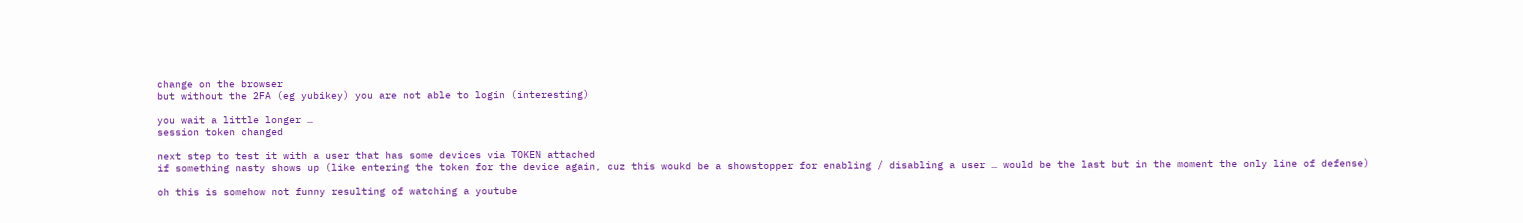change on the browser
but without the 2FA (eg yubikey) you are not able to login (interesting)

you wait a little longer …
session token changed

next step to test it with a user that has some devices via TOKEN attached
if something nasty shows up (like entering the token for the device again, cuz this woukd be a showstopper for enabling / disabling a user … would be the last but in the moment the only line of defense)

oh this is somehow not funny resulting of watching a youtube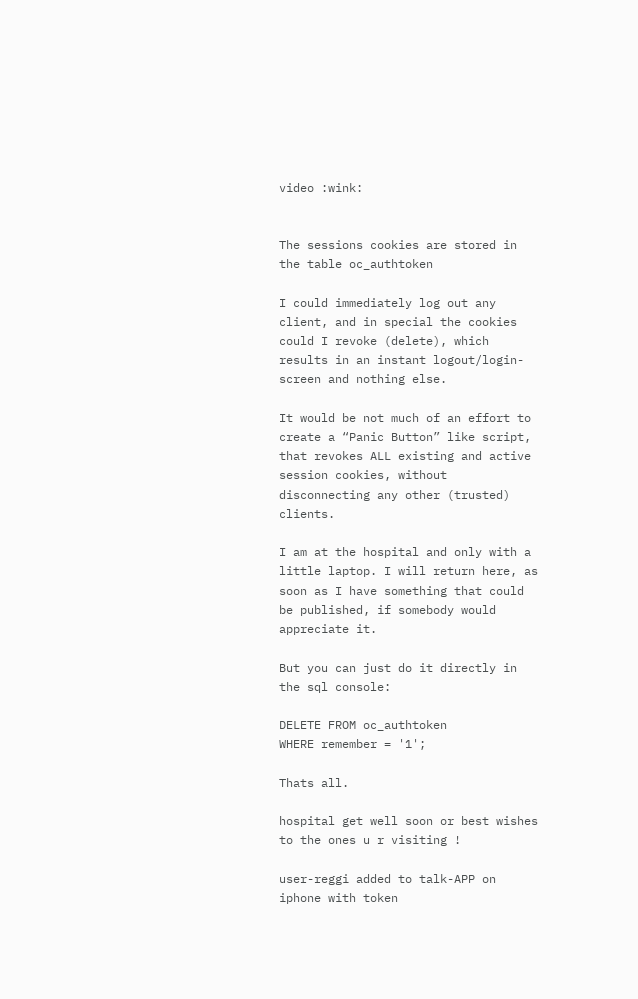video :wink:


The sessions cookies are stored in the table oc_authtoken

I could immediately log out any client, and in special the cookies could I revoke (delete), which results in an instant logout/login-screen and nothing else.

It would be not much of an effort to create a “Panic Button” like script, that revokes ALL existing and active session cookies, without disconnecting any other (trusted) clients.

I am at the hospital and only with a little laptop. I will return here, as soon as I have something that could be published, if somebody would appreciate it.

But you can just do it directly in the sql console:

DELETE FROM oc_authtoken
WHERE remember = '1';

Thats all.

hospital get well soon or best wishes to the ones u r visiting !

user-reggi added to talk-APP on iphone with token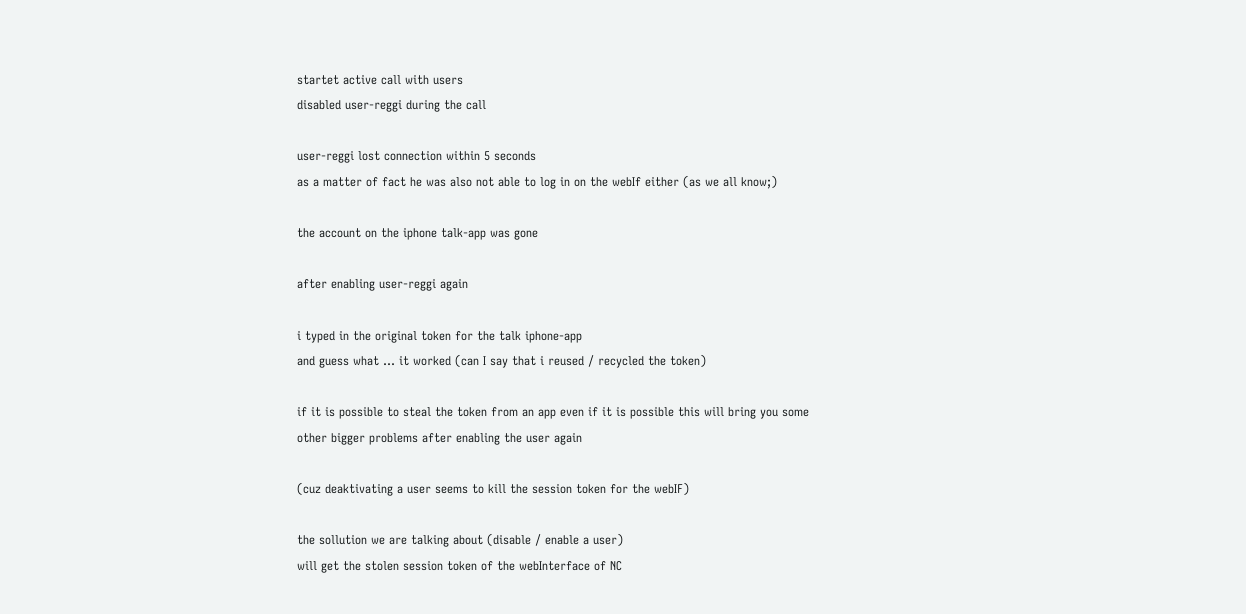startet active call with users
disabled user-reggi during the call

user-reggi lost connection within 5 seconds
as a matter of fact he was also not able to log in on the webIf either (as we all know;)

the account on the iphone talk-app was gone

after enabling user-reggi again

i typed in the original token for the talk iphone-app
and guess what … it worked (can I say that i reused / recycled the token)

if it is possible to steal the token from an app even if it is possible this will bring you some other bigger problems after enabling the user again

(cuz deaktivating a user seems to kill the session token for the webIF)

the sollution we are talking about (disable / enable a user)
will get the stolen session token of the webInterface of NC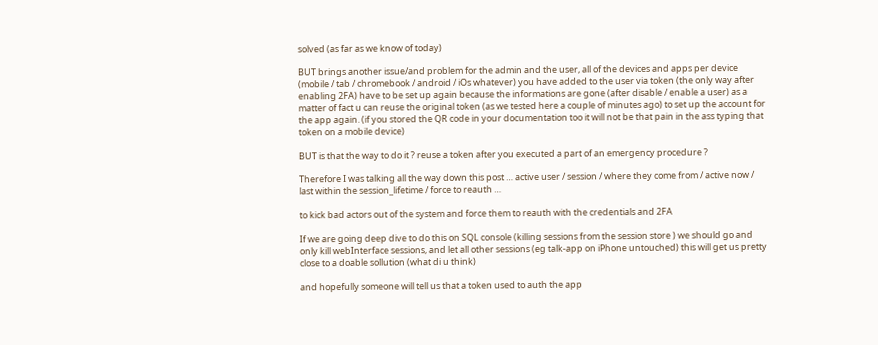solved (as far as we know of today)

BUT brings another issue/and problem for the admin and the user, all of the devices and apps per device (mobile / tab / chromebook / android / iOs whatever) you have added to the user via token (the only way after enabling 2FA) have to be set up again because the informations are gone (after disable / enable a user) as a matter of fact u can reuse the original token (as we tested here a couple of minutes ago) to set up the account for the app again. (if you stored the QR code in your documentation too it will not be that pain in the ass typing that token on a mobile device)

BUT is that the way to do it ? reuse a token after you executed a part of an emergency procedure ?

Therefore I was talking all the way down this post … active user / session / where they come from / active now / last within the session_lifetime / force to reauth …

to kick bad actors out of the system and force them to reauth with the credentials and 2FA

If we are going deep dive to do this on SQL console (killing sessions from the session store ) we should go and only kill webInterface sessions, and let all other sessions (eg talk-app on iPhone untouched) this will get us pretty close to a doable sollution (what di u think)

and hopefully someone will tell us that a token used to auth the app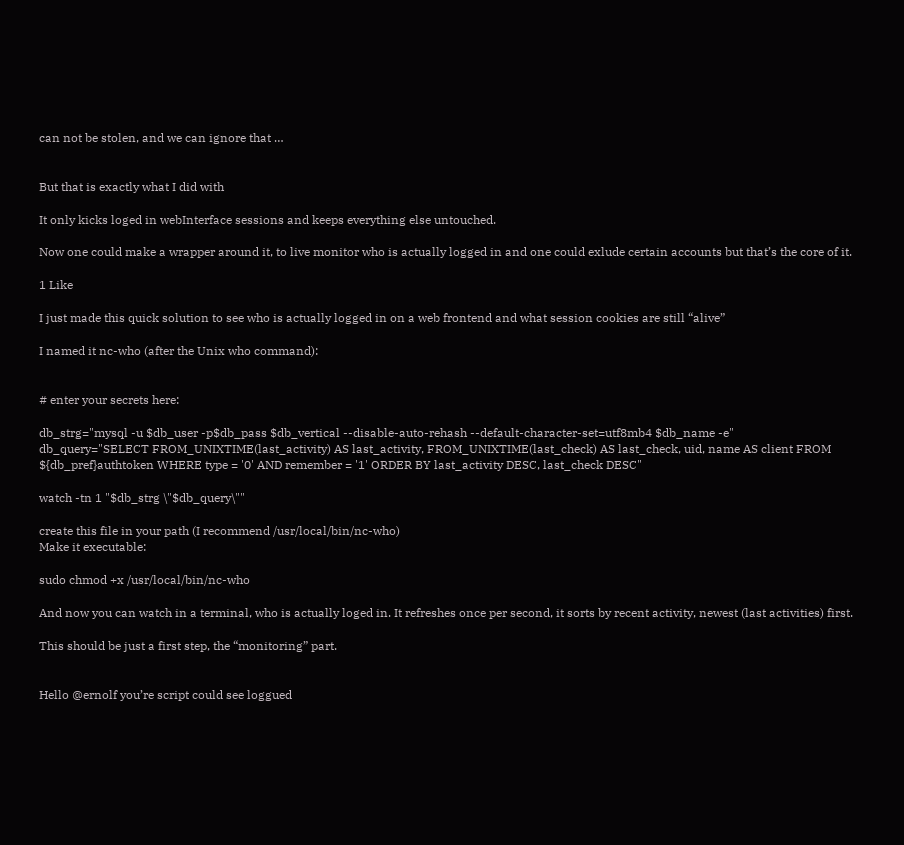can not be stolen, and we can ignore that …


But that is exactly what I did with

It only kicks loged in webInterface sessions and keeps everything else untouched.

Now one could make a wrapper around it, to live monitor who is actually logged in and one could exlude certain accounts but that’s the core of it.

1 Like

I just made this quick solution to see who is actually logged in on a web frontend and what session cookies are still “alive”

I named it nc-who (after the Unix who command):


# enter your secrets here:

db_strg="mysql -u $db_user -p$db_pass $db_vertical --disable-auto-rehash --default-character-set=utf8mb4 $db_name -e"
db_query="SELECT FROM_UNIXTIME(last_activity) AS last_activity, FROM_UNIXTIME(last_check) AS last_check, uid, name AS client FROM ${db_pref}authtoken WHERE type = '0' AND remember = '1' ORDER BY last_activity DESC, last_check DESC"

watch -tn 1 "$db_strg \"$db_query\""

create this file in your path (I recommend /usr/local/bin/nc-who)
Make it executable:

sudo chmod +x /usr/local/bin/nc-who

And now you can watch in a terminal, who is actually loged in. It refreshes once per second, it sorts by recent activity, newest (last activities) first.

This should be just a first step, the “monitoring” part.


Hello @ernolf you’re script could see loggued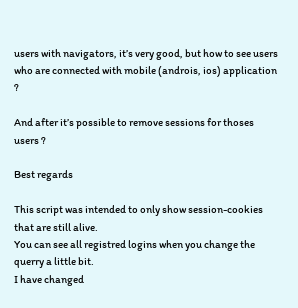users with navigators, it’s very good, but how to see users who are connected with mobile (androis, ios) application ?

And after it’s possible to remove sessions for thoses users ?

Best regards

This script was intended to only show session-cookies that are still alive.
You can see all registred logins when you change the querry a little bit.
I have changed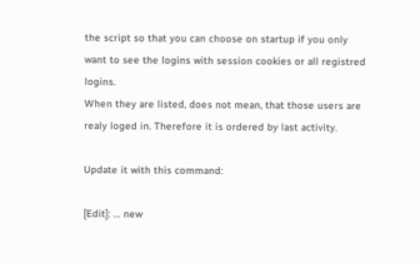the script so that you can choose on startup if you only want to see the logins with session cookies or all registred logins.
When they are listed, does not mean, that those users are realy loged in. Therefore it is ordered by last activity.

Update it with this command:

[Edit]: … new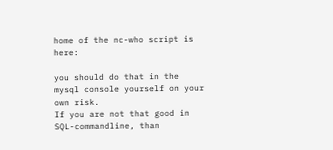home of the nc-who script is here:

you should do that in the mysql console yourself on your own risk.
If you are not that good in SQL-commandline, than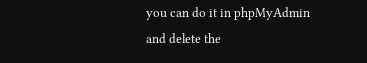you can do it in phpMyAdmin and delete the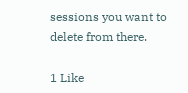sessions you want to delete from there.

1 Like